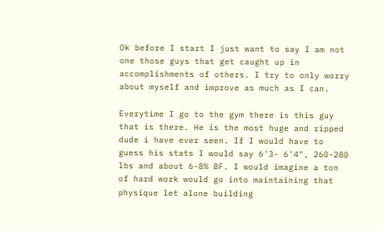Ok before I start I just want to say I am not one those guys that get caught up in accomplishments of others. I try to only worry about myself and improve as much as I can.

Everytime I go to the gym there is this guy that is there. He is the most huge and ripped dude i have ever seen. If I would have to guess his stats I would say 6'3- 6'4", 260-280 lbs and about 6-8% BF. I would imagine a ton of hard work would go into maintaining that physique let alone building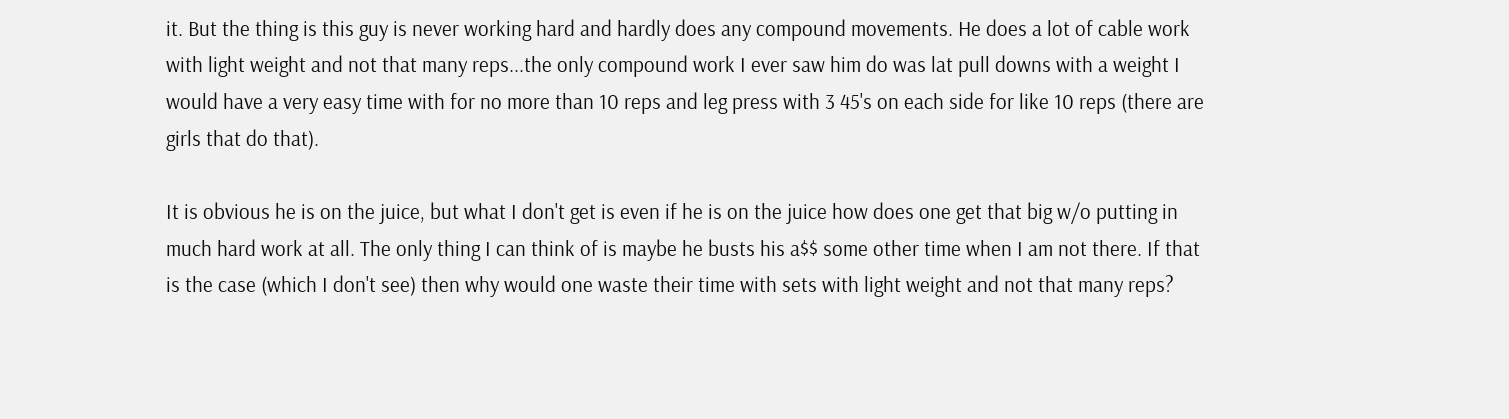it. But the thing is this guy is never working hard and hardly does any compound movements. He does a lot of cable work with light weight and not that many reps...the only compound work I ever saw him do was lat pull downs with a weight I would have a very easy time with for no more than 10 reps and leg press with 3 45's on each side for like 10 reps (there are girls that do that).

It is obvious he is on the juice, but what I don't get is even if he is on the juice how does one get that big w/o putting in much hard work at all. The only thing I can think of is maybe he busts his a$$ some other time when I am not there. If that is the case (which I don't see) then why would one waste their time with sets with light weight and not that many reps?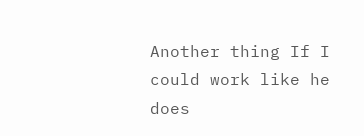Another thing If I could work like he does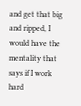and get that big and ripped, I would have the mentality that says if I work hard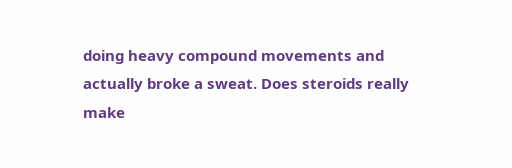doing heavy compound movements and actually broke a sweat. Does steroids really make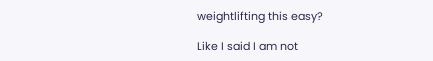weightlifting this easy?

Like I said I am not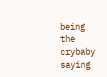being the crybaby saying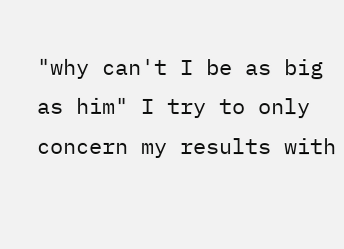"why can't I be as big as him" I try to only concern my results with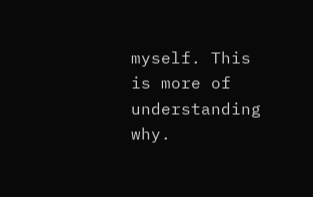myself. This is more of understanding why.